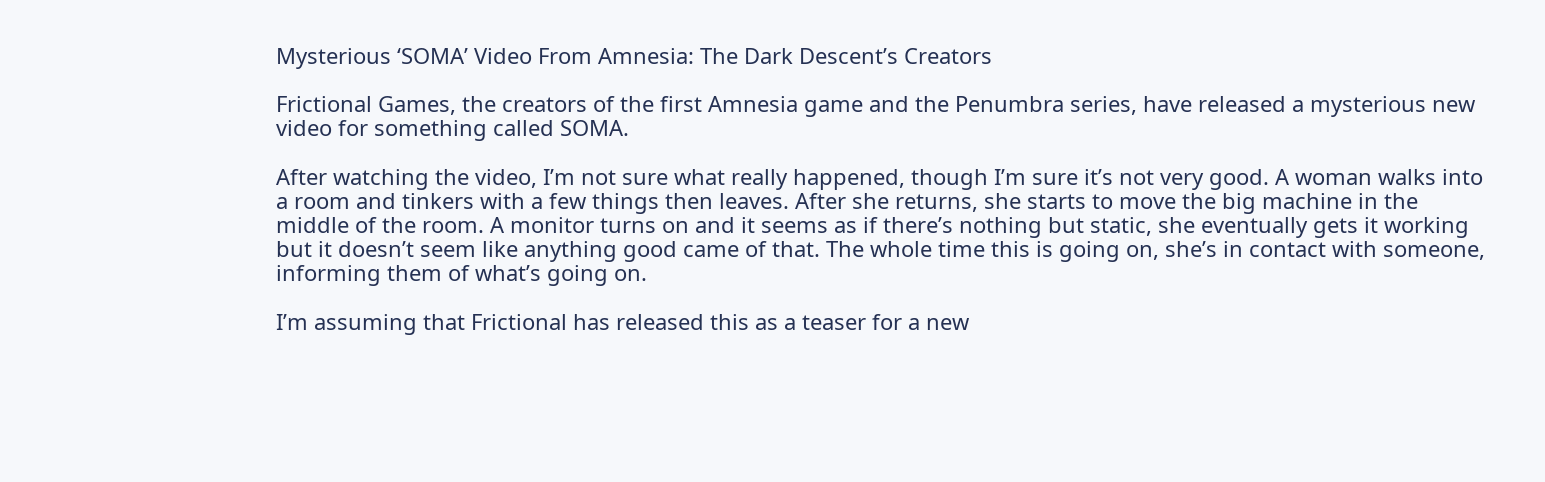Mysterious ‘SOMA’ Video From Amnesia: The Dark Descent’s Creators

Frictional Games, the creators of the first Amnesia game and the Penumbra series, have released a mysterious new video for something called SOMA.

After watching the video, I’m not sure what really happened, though I’m sure it’s not very good. A woman walks into a room and tinkers with a few things then leaves. After she returns, she starts to move the big machine in the middle of the room. A monitor turns on and it seems as if there’s nothing but static, she eventually gets it working but it doesn’t seem like anything good came of that. The whole time this is going on, she’s in contact with someone, informing them of what’s going on.

I’m assuming that Frictional has released this as a teaser for a new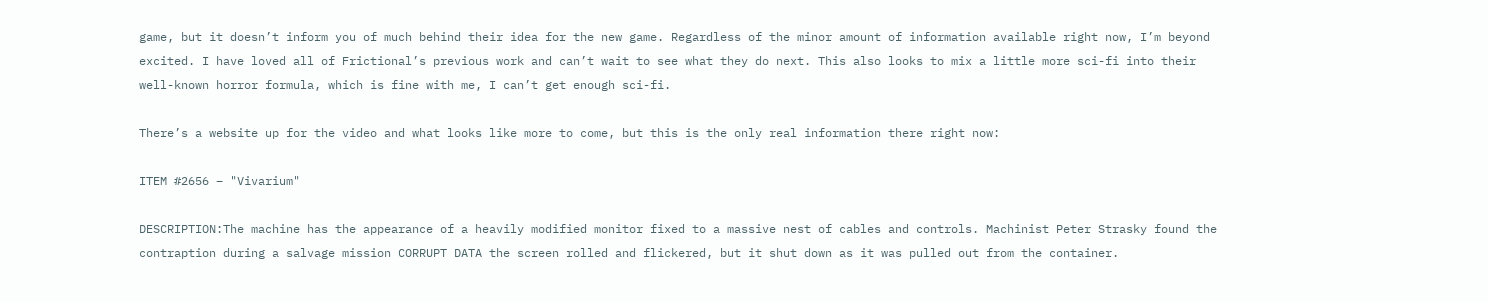game, but it doesn’t inform you of much behind their idea for the new game. Regardless of the minor amount of information available right now, I’m beyond excited. I have loved all of Frictional’s previous work and can’t wait to see what they do next. This also looks to mix a little more sci-fi into their well-known horror formula, which is fine with me, I can’t get enough sci-fi.

There’s a website up for the video and what looks like more to come, but this is the only real information there right now:

ITEM #2656 – "Vivarium"

DESCRIPTION:The machine has the appearance of a heavily modified monitor fixed to a massive nest of cables and controls. Machinist Peter Strasky found the contraption during a salvage mission CORRUPT DATA the screen rolled and flickered, but it shut down as it was pulled out from the container.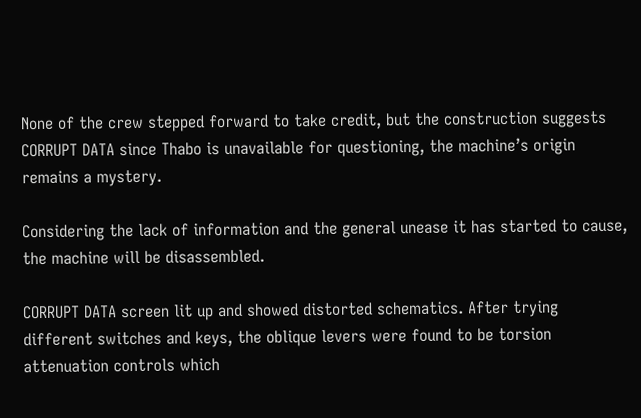None of the crew stepped forward to take credit, but the construction suggests CORRUPT DATA since Thabo is unavailable for questioning, the machine’s origin remains a mystery.

Considering the lack of information and the general unease it has started to cause, the machine will be disassembled.

CORRUPT DATA screen lit up and showed distorted schematics. After trying different switches and keys, the oblique levers were found to be torsion attenuation controls which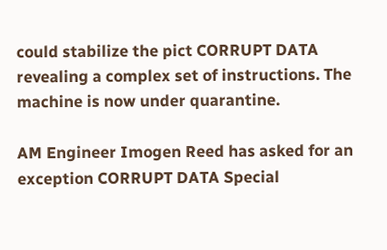could stabilize the pict CORRUPT DATA revealing a complex set of instructions. The machine is now under quarantine.

AM Engineer Imogen Reed has asked for an exception CORRUPT DATA Special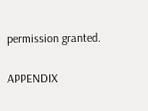permission granted.

APPENDIX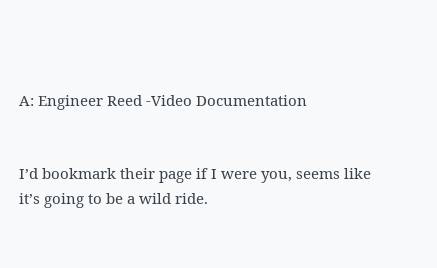A: Engineer Reed -Video Documentation


I’d bookmark their page if I were you, seems like it’s going to be a wild ride.